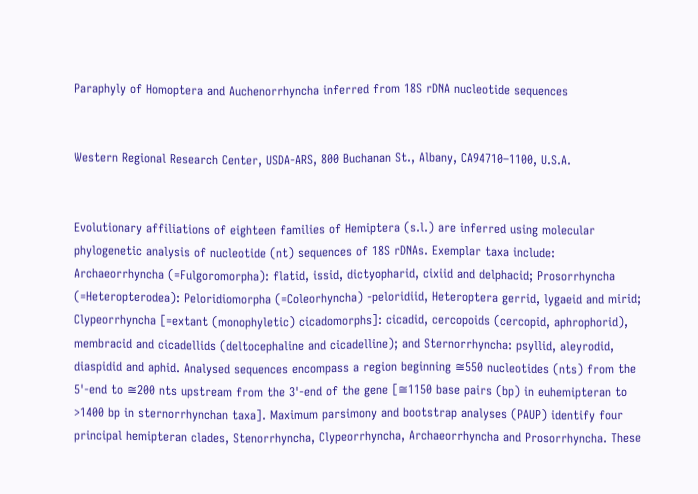Paraphyly of Homoptera and Auchenorrhyncha inferred from 18S rDNA nucleotide sequences


Western Regional Research Center, USDA-ARS, 800 Buchanan St., Albany, CA94710–1100, U.S.A.


Evolutionary affiliations of eighteen families of Hemiptera (s.l.) are inferred using molecular phylogenetic analysis of nucleotide (nt) sequences of 18S rDNAs. Exemplar taxa include: Archaeorrhyncha (=Fulgoromorpha): flatid, issid, dictyopharid, cixiid and delphacid; Prosorrhyncha (=Heteropterodea): Peloridiomorpha (=Coleorhyncha) -peloridiid, Heteroptera gerrid, lygaeid and mirid; Clypeorrhyncha [=extant (monophyletic) cicadomorphs]: cicadid, cercopoids (cercopid, aphrophorid), membracid and cicadellids (deltocephaline and cicadelline); and Sternorrhyncha: psyllid, aleyrodid, diaspidid and aphid. Analysed sequences encompass a region beginning ≅550 nucleotides (nts) from the 5'-end to ≅200 nts upstream from the 3'-end of the gene [≅1150 base pairs (bp) in euhemipteran to >1400 bp in sternorrhynchan taxa]. Maximum parsimony and bootstrap analyses (PAUP) identify four principal hemipteran clades, Stenorrhyncha, Clypeorrhyncha, Archaeorrhyncha and Prosorrhyncha. These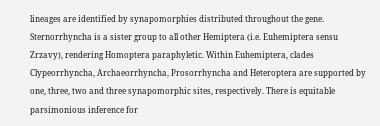lineages are identified by synapomorphies distributed throughout the gene. Sternorrhyncha is a sister group to all other Hemiptera (i.e. Euhemiptera sensu Zrzavy), rendering Homoptera paraphyletic. Within Euhemiptera, clades Clypeorrhyncha, Archaeorrhyncha, Prosorrhyncha and Heteroptera are supported by one, three, two and three synapomorphic sites, respectively. There is equitable parsimonious inference for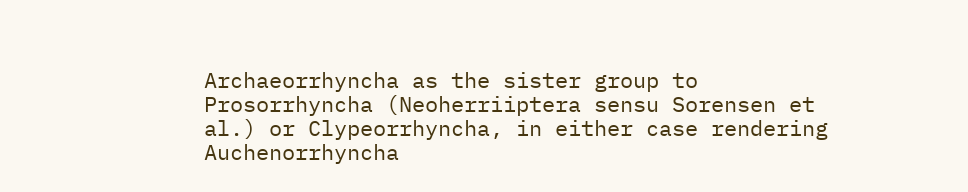Archaeorrhyncha as the sister group to Prosorrhyncha (Neoherriiptera sensu Sorensen et al.) or Clypeorrhyncha, in either case rendering Auchenorrhyncha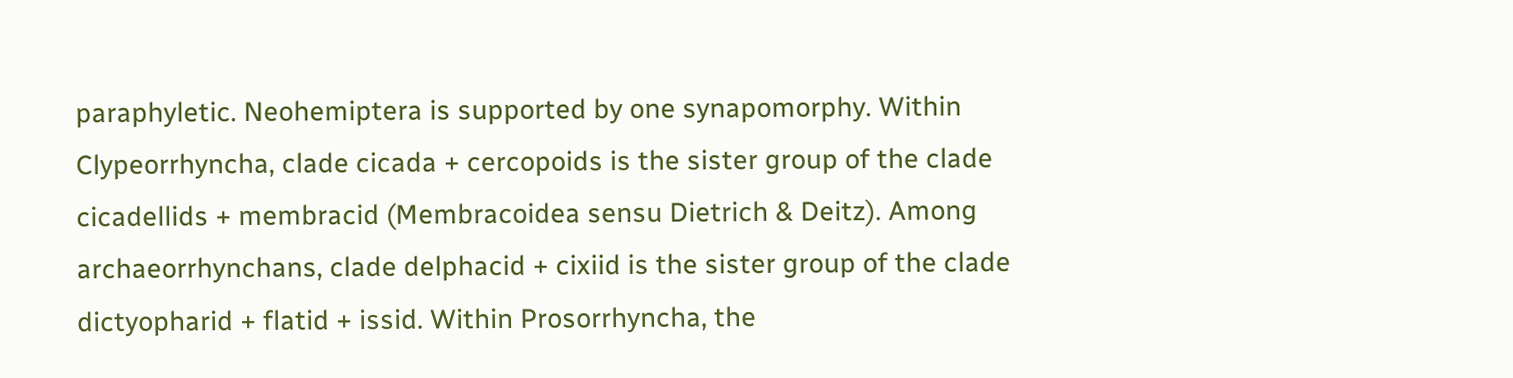paraphyletic. Neohemiptera is supported by one synapomorphy. Within Clypeorrhyncha, clade cicada + cercopoids is the sister group of the clade cicadellids + membracid (Membracoidea sensu Dietrich & Deitz). Among archaeorrhynchans, clade delphacid + cixiid is the sister group of the clade dictyopharid + flatid + issid. Within Prosorrhyncha, the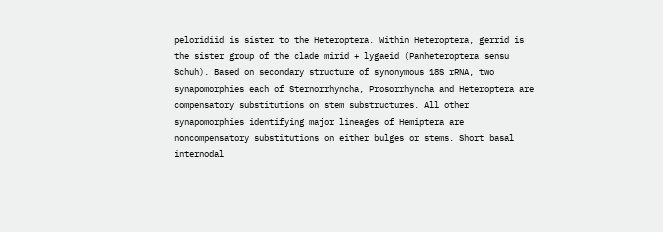peloridiid is sister to the Heteroptera. Within Heteroptera, gerrid is the sister group of the clade mirid + lygaeid (Panheteroptera sensu Schuh). Based on secondary structure of synonymous 18S rRNA, two synapomorphies each of Sternorrhyncha, Prosorrhyncha and Heteroptera are compensatory substitutions on stem substructures. All other synapomorphies identifying major lineages of Hemiptera are noncompensatory substitutions on either bulges or stems. Short basal internodal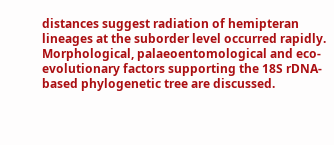distances suggest radiation of hemipteran lineages at the suborder level occurred rapidly. Morphological, palaeoentomological and eco-evolutionary factors supporting the 18S rDNA-based phylogenetic tree are discussed.